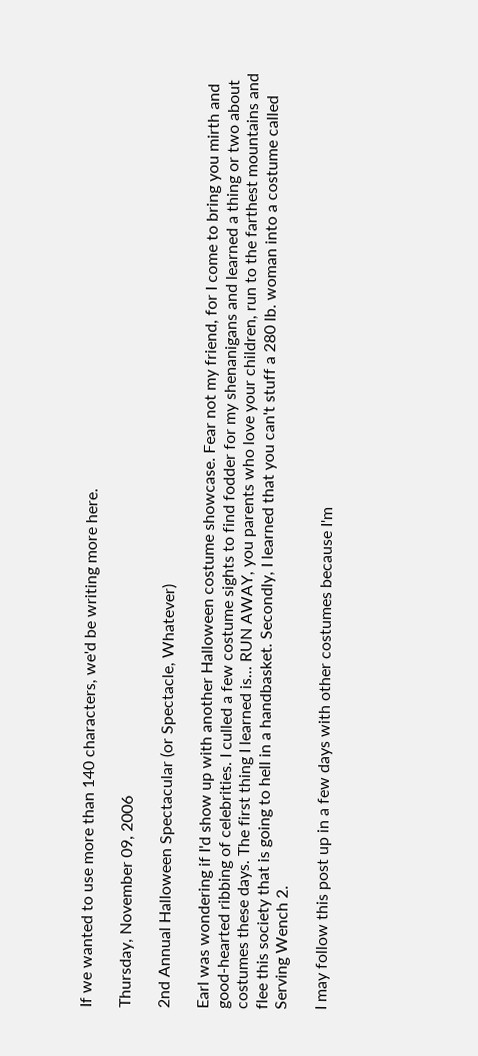If we wanted to use more than 140 characters, we'd be writing more here.

Thursday, November 09, 2006

2nd Annual Halloween Spectacular (or Spectacle, Whatever)

Earl was wondering if I'd show up with another Halloween costume showcase. Fear not my friend, for I come to bring you mirth and good-hearted ribbing of celebrities. I culled a few costume sights to find fodder for my shenanigans and learned a thing or two about costumes these days. The first thing I learned is... RUN AWAY, you parents who love your children, run to the farthest mountains and flee this society that is going to hell in a handbasket. Secondly, I learned that you can't stuff a 280 lb. woman into a costume called Serving Wench 2.

I may follow this post up in a few days with other costumes because I'm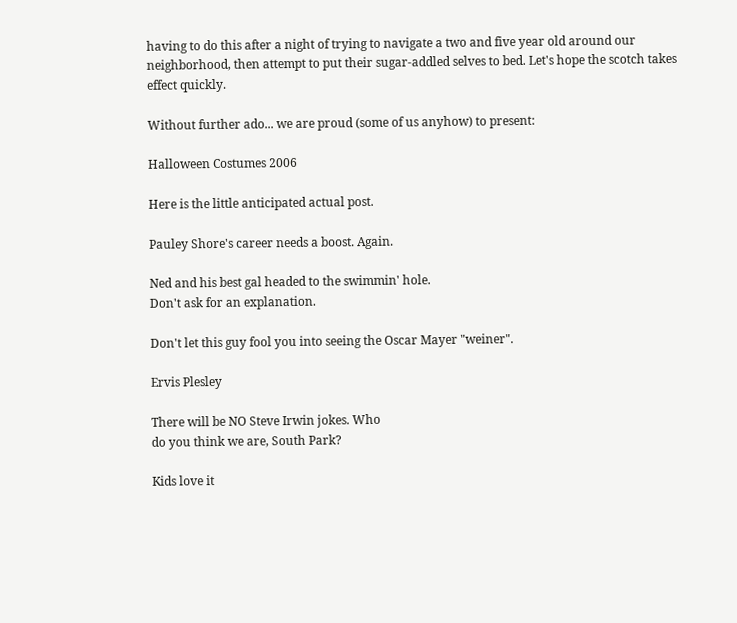having to do this after a night of trying to navigate a two and five year old around our neighborhood, then attempt to put their sugar-addled selves to bed. Let's hope the scotch takes effect quickly.

Without further ado... we are proud (some of us anyhow) to present:

Halloween Costumes 2006

Here is the little anticipated actual post.

Pauley Shore's career needs a boost. Again.

Ned and his best gal headed to the swimmin' hole.
Don't ask for an explanation.

Don't let this guy fool you into seeing the Oscar Mayer "weiner".

Ervis Plesley

There will be NO Steve Irwin jokes. Who
do you think we are, South Park?

Kids love it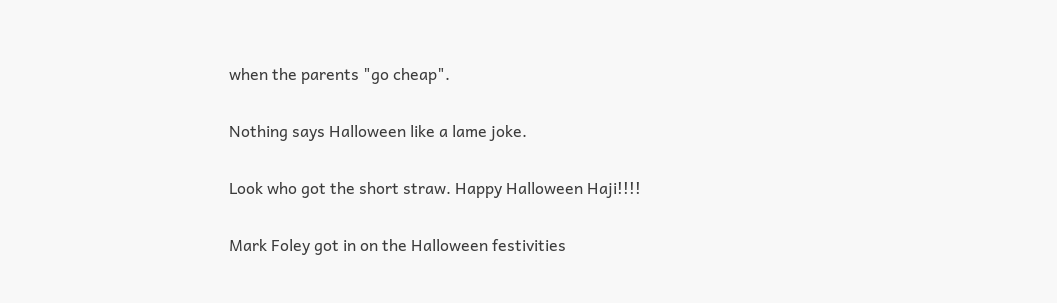when the parents "go cheap".

Nothing says Halloween like a lame joke.

Look who got the short straw. Happy Halloween Haji!!!!

Mark Foley got in on the Halloween festivities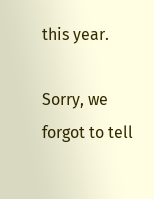this year.

Sorry, we forgot to tell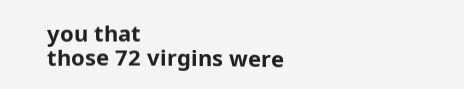you that
those 72 virgins were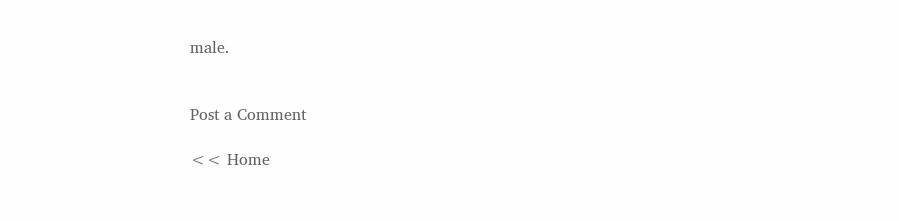male.


Post a Comment

<< Home